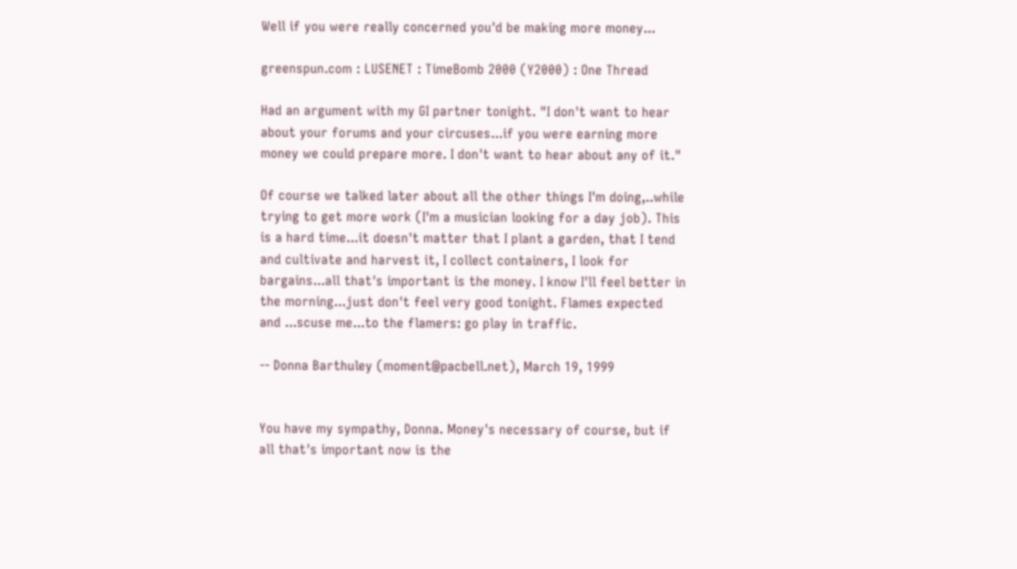Well if you were really concerned you'd be making more money...

greenspun.com : LUSENET : TimeBomb 2000 (Y2000) : One Thread

Had an argument with my GI partner tonight. "I don't want to hear about your forums and your circuses...if you were earning more money we could prepare more. I don't want to hear about any of it."

Of course we talked later about all the other things I'm doing,..while trying to get more work (I'm a musician looking for a day job). This is a hard time...it doesn't matter that I plant a garden, that I tend and cultivate and harvest it, I collect containers, I look for bargains...all that's important is the money. I know I'll feel better in the morning...just don't feel very good tonight. Flames expected and ...scuse me...to the flamers: go play in traffic.

-- Donna Barthuley (moment@pacbell.net), March 19, 1999


You have my sympathy, Donna. Money's necessary of course, but if all that's important now is the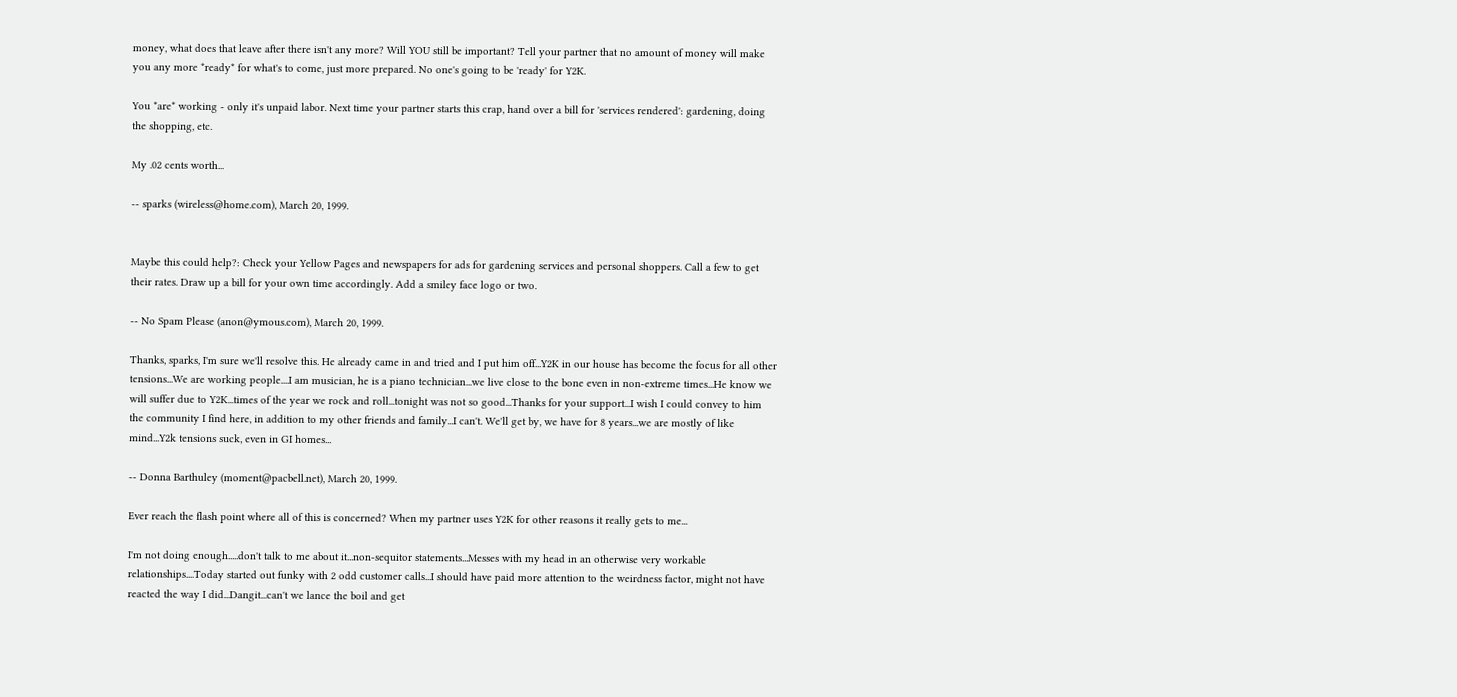money, what does that leave after there isn't any more? Will YOU still be important? Tell your partner that no amount of money will make you any more *ready* for what's to come, just more prepared. No one's going to be 'ready' for Y2K.

You *are* working - only it's unpaid labor. Next time your partner starts this crap, hand over a bill for 'services rendered': gardening, doing the shopping, etc.

My .02 cents worth...

-- sparks (wireless@home.com), March 20, 1999.


Maybe this could help?: Check your Yellow Pages and newspapers for ads for gardening services and personal shoppers. Call a few to get their rates. Draw up a bill for your own time accordingly. Add a smiley face logo or two.

-- No Spam Please (anon@ymous.com), March 20, 1999.

Thanks, sparks, I'm sure we'll resolve this. He already came in and tried and I put him off...Y2K in our house has become the focus for all other tensions...We are working people....I am musician, he is a piano technician...we live close to the bone even in non-extreme times...He know we will suffer due to Y2K...times of the year we rock and roll...tonight was not so good...Thanks for your support...I wish I could convey to him the community I find here, in addition to my other friends and family...I can't. We'll get by, we have for 8 years...we are mostly of like mind...Y2k tensions suck, even in GI homes...

-- Donna Barthuley (moment@pacbell.net), March 20, 1999.

Ever reach the flash point where all of this is concerned? When my partner uses Y2K for other reasons it really gets to me...

I'm not doing enough.....don't talk to me about it...non-sequitor statements...Messes with my head in an otherwise very workable relationships....Today started out funky with 2 odd customer calls...I should have paid more attention to the weirdness factor, might not have reacted the way I did...Dangit...can't we lance the boil and get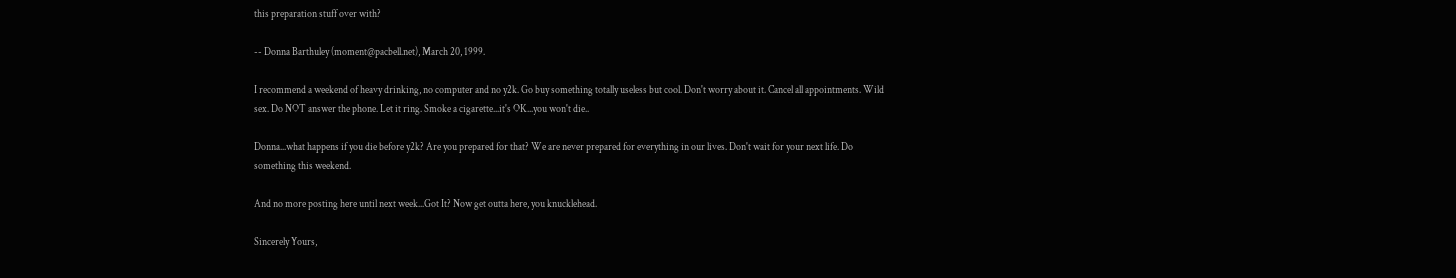this preparation stuff over with?

-- Donna Barthuley (moment@pacbell.net), March 20, 1999.

I recommend a weekend of heavy drinking, no computer and no y2k. Go buy something totally useless but cool. Don't worry about it. Cancel all appointments. Wild sex. Do NOT answer the phone. Let it ring. Smoke a cigarette...it's OK...you won't die..

Donna...what happens if you die before y2k? Are you prepared for that? We are never prepared for everything in our lives. Don't wait for your next life. Do something this weekend.

And no more posting here until next week...Got It? Now get outta here, you knucklehead.

Sincerely Yours,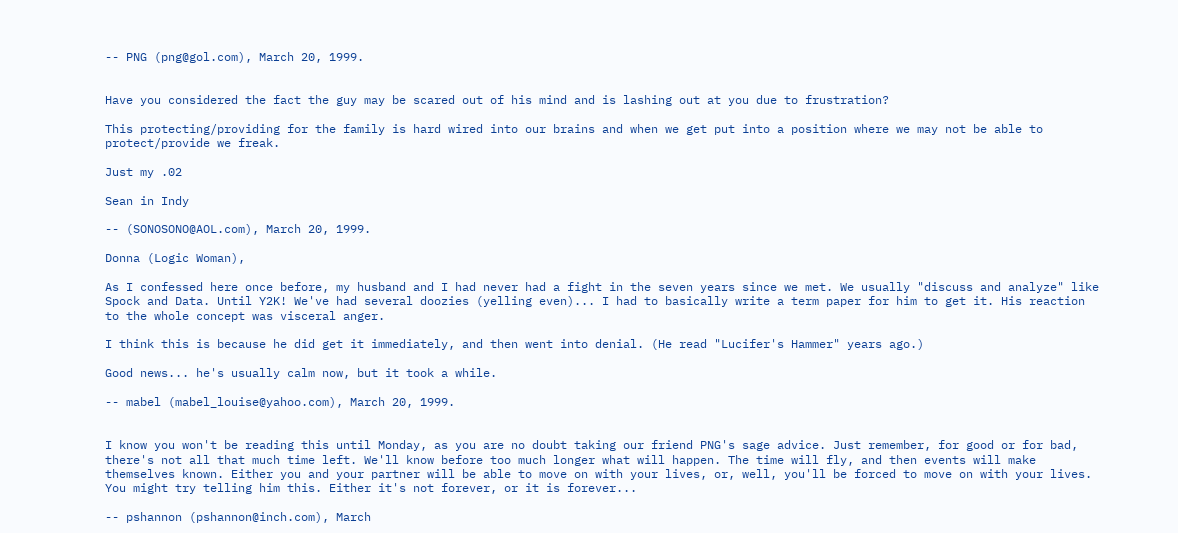-- PNG (png@gol.com), March 20, 1999.


Have you considered the fact the guy may be scared out of his mind and is lashing out at you due to frustration?

This protecting/providing for the family is hard wired into our brains and when we get put into a position where we may not be able to protect/provide we freak.

Just my .02

Sean in Indy

-- (SONOSONO@AOL.com), March 20, 1999.

Donna (Logic Woman),

As I confessed here once before, my husband and I had never had a fight in the seven years since we met. We usually "discuss and analyze" like Spock and Data. Until Y2K! We've had several doozies (yelling even)... I had to basically write a term paper for him to get it. His reaction to the whole concept was visceral anger.

I think this is because he did get it immediately, and then went into denial. (He read "Lucifer's Hammer" years ago.)

Good news... he's usually calm now, but it took a while.

-- mabel (mabel_louise@yahoo.com), March 20, 1999.


I know you won't be reading this until Monday, as you are no doubt taking our friend PNG's sage advice. Just remember, for good or for bad, there's not all that much time left. We'll know before too much longer what will happen. The time will fly, and then events will make themselves known. Either you and your partner will be able to move on with your lives, or, well, you'll be forced to move on with your lives. You might try telling him this. Either it's not forever, or it is forever...

-- pshannon (pshannon@inch.com), March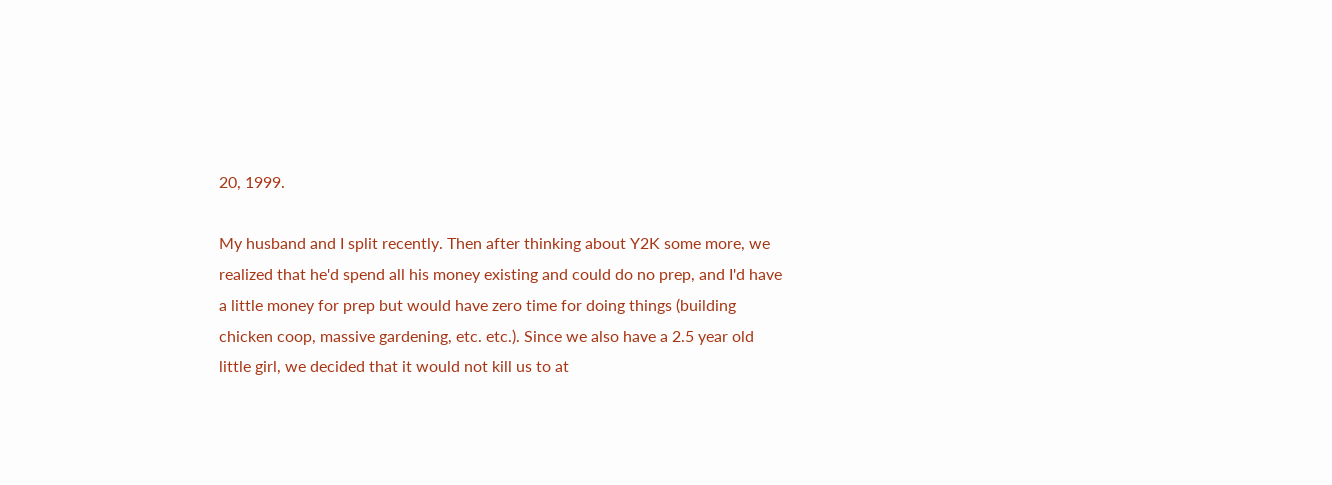20, 1999.

My husband and I split recently. Then after thinking about Y2K some more, we realized that he'd spend all his money existing and could do no prep, and I'd have a little money for prep but would have zero time for doing things (building chicken coop, massive gardening, etc. etc.). Since we also have a 2.5 year old little girl, we decided that it would not kill us to at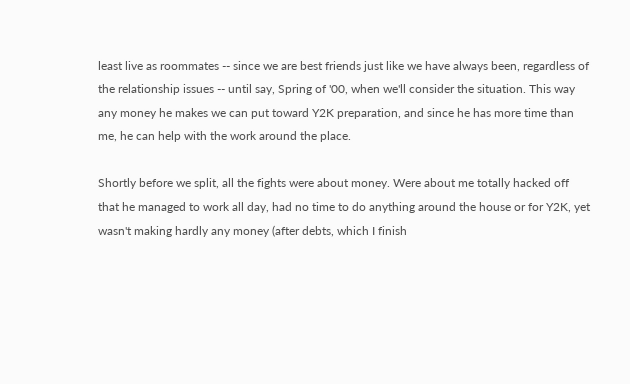least live as roommates -- since we are best friends just like we have always been, regardless of the relationship issues -- until say, Spring of '00, when we'll consider the situation. This way any money he makes we can put toward Y2K preparation, and since he has more time than me, he can help with the work around the place.

Shortly before we split, all the fights were about money. Were about me totally hacked off that he managed to work all day, had no time to do anything around the house or for Y2K, yet wasn't making hardly any money (after debts, which I finish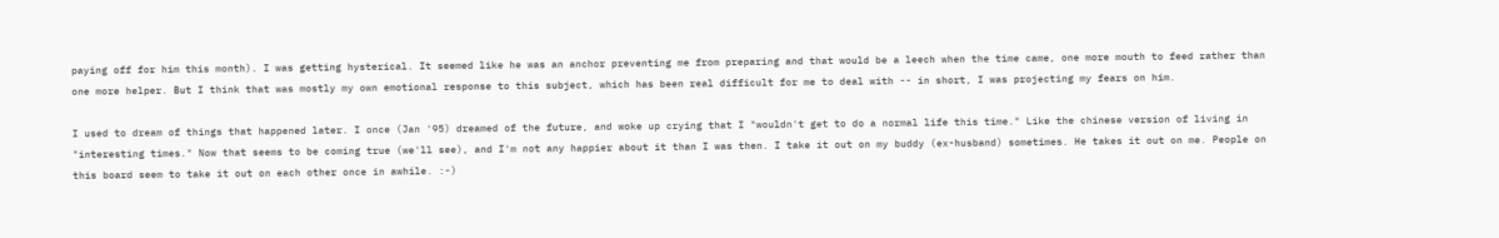paying off for him this month). I was getting hysterical. It seemed like he was an anchor preventing me from preparing and that would be a leech when the time came, one more mouth to feed rather than one more helper. But I think that was mostly my own emotional response to this subject, which has been real difficult for me to deal with -- in short, I was projecting my fears on him.

I used to dream of things that happened later. I once (Jan '95) dreamed of the future, and woke up crying that I "wouldn't get to do a normal life this time." Like the chinese version of living in "interesting times." Now that seems to be coming true (we'll see), and I'm not any happier about it than I was then. I take it out on my buddy (ex-husband) sometimes. He takes it out on me. People on this board seem to take it out on each other once in awhile. :-)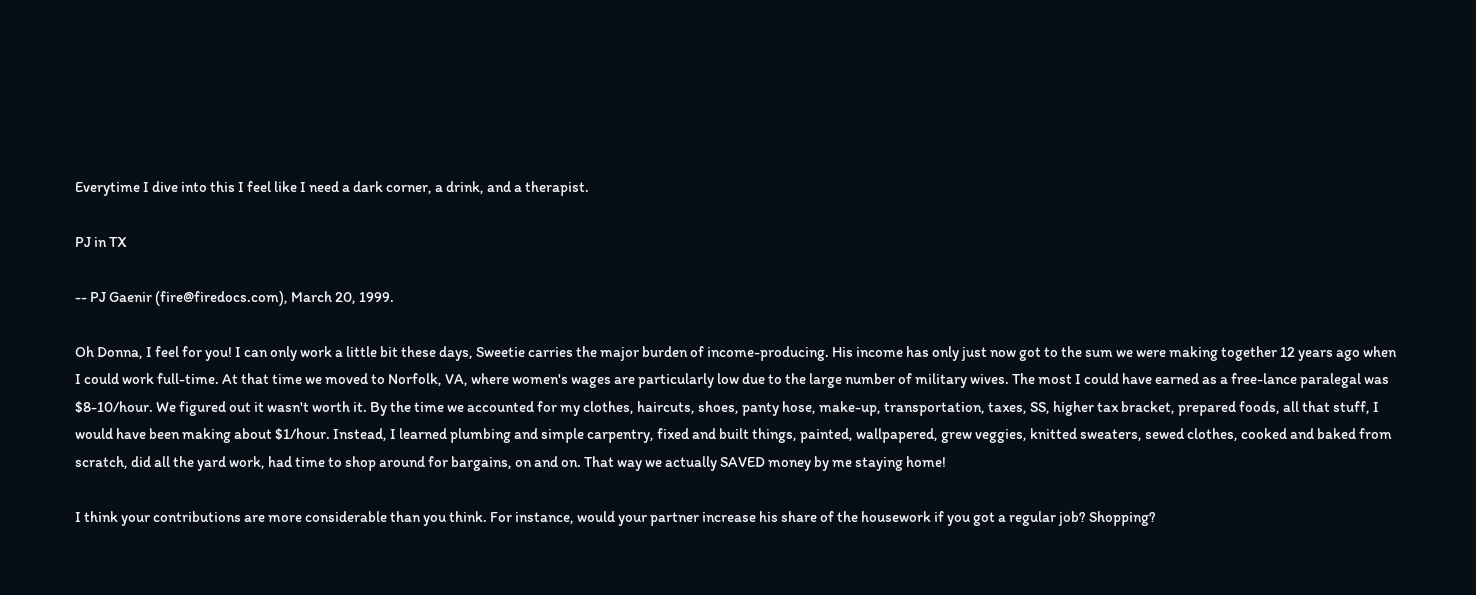Everytime I dive into this I feel like I need a dark corner, a drink, and a therapist.

PJ in TX

-- PJ Gaenir (fire@firedocs.com), March 20, 1999.

Oh Donna, I feel for you! I can only work a little bit these days, Sweetie carries the major burden of income-producing. His income has only just now got to the sum we were making together 12 years ago when I could work full-time. At that time we moved to Norfolk, VA, where women's wages are particularly low due to the large number of military wives. The most I could have earned as a free-lance paralegal was $8-10/hour. We figured out it wasn't worth it. By the time we accounted for my clothes, haircuts, shoes, panty hose, make-up, transportation, taxes, SS, higher tax bracket, prepared foods, all that stuff, I would have been making about $1/hour. Instead, I learned plumbing and simple carpentry, fixed and built things, painted, wallpapered, grew veggies, knitted sweaters, sewed clothes, cooked and baked from scratch, did all the yard work, had time to shop around for bargains, on and on. That way we actually SAVED money by me staying home!

I think your contributions are more considerable than you think. For instance, would your partner increase his share of the housework if you got a regular job? Shopping?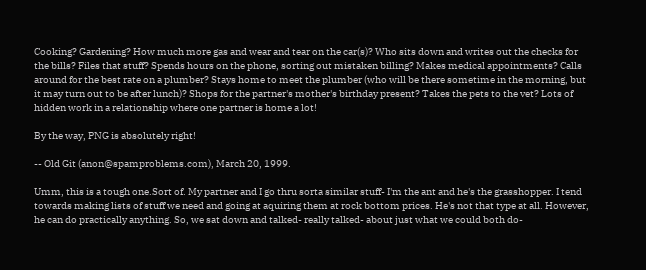Cooking? Gardening? How much more gas and wear and tear on the car(s)? Who sits down and writes out the checks for the bills? Files that stuff? Spends hours on the phone, sorting out mistaken billing? Makes medical appointments? Calls around for the best rate on a plumber? Stays home to meet the plumber (who will be there sometime in the morning, but it may turn out to be after lunch)? Shops for the partner's mother's birthday present? Takes the pets to the vet? Lots of hidden work in a relationship where one partner is home a lot!

By the way, PNG is absolutely right!

-- Old Git (anon@spamproblems.com), March 20, 1999.

Umm, this is a tough one.Sort of. My partner and I go thru sorta similar stuff- I'm the ant and he's the grasshopper. I tend towards making lists of stuff we need and going at aquiring them at rock bottom prices. He's not that type at all. However, he can do practically anything. So, we sat down and talked- really talked- about just what we could both do-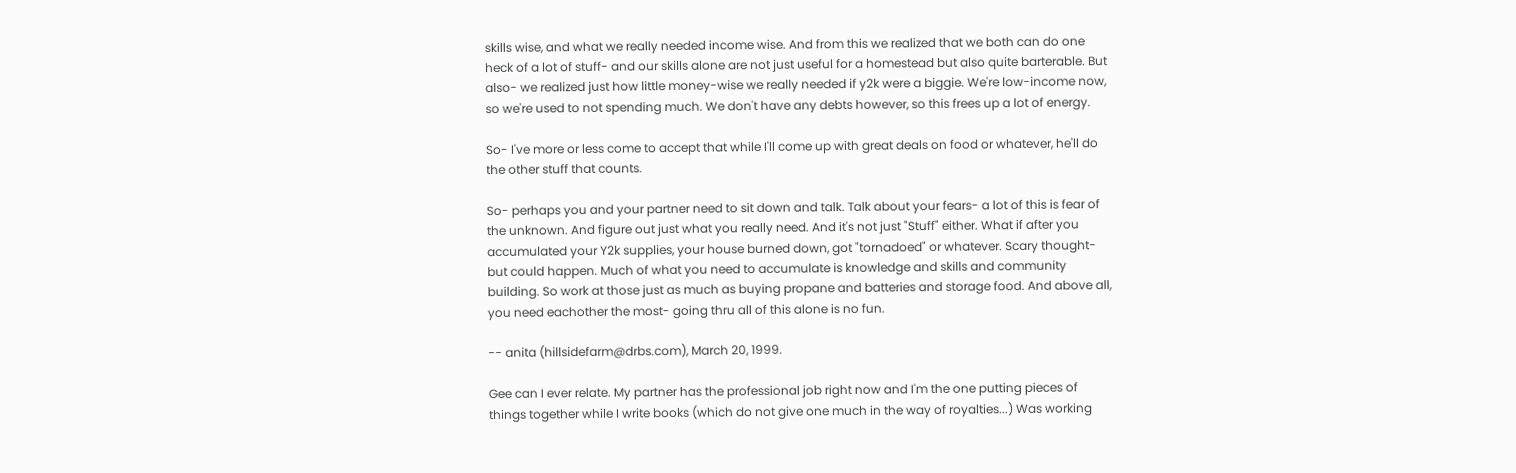skills wise, and what we really needed income wise. And from this we realized that we both can do one heck of a lot of stuff- and our skills alone are not just useful for a homestead but also quite barterable. But also- we realized just how little money-wise we really needed if y2k were a biggie. We're low-income now, so we're used to not spending much. We don't have any debts however, so this frees up a lot of energy.

So- I've more or less come to accept that while I'll come up with great deals on food or whatever, he'll do the other stuff that counts.

So- perhaps you and your partner need to sit down and talk. Talk about your fears- a lot of this is fear of the unknown. And figure out just what you really need. And it's not just "Stuff" either. What if after you accumulated your Y2k supplies, your house burned down, got "tornadoed" or whatever. Scary thought- but could happen. Much of what you need to accumulate is knowledge and skills and community building. So work at those just as much as buying propane and batteries and storage food. And above all, you need eachother the most- going thru all of this alone is no fun.

-- anita (hillsidefarm@drbs.com), March 20, 1999.

Gee can I ever relate. My partner has the professional job right now and I'm the one putting pieces of things together while I write books (which do not give one much in the way of royalties...) Was working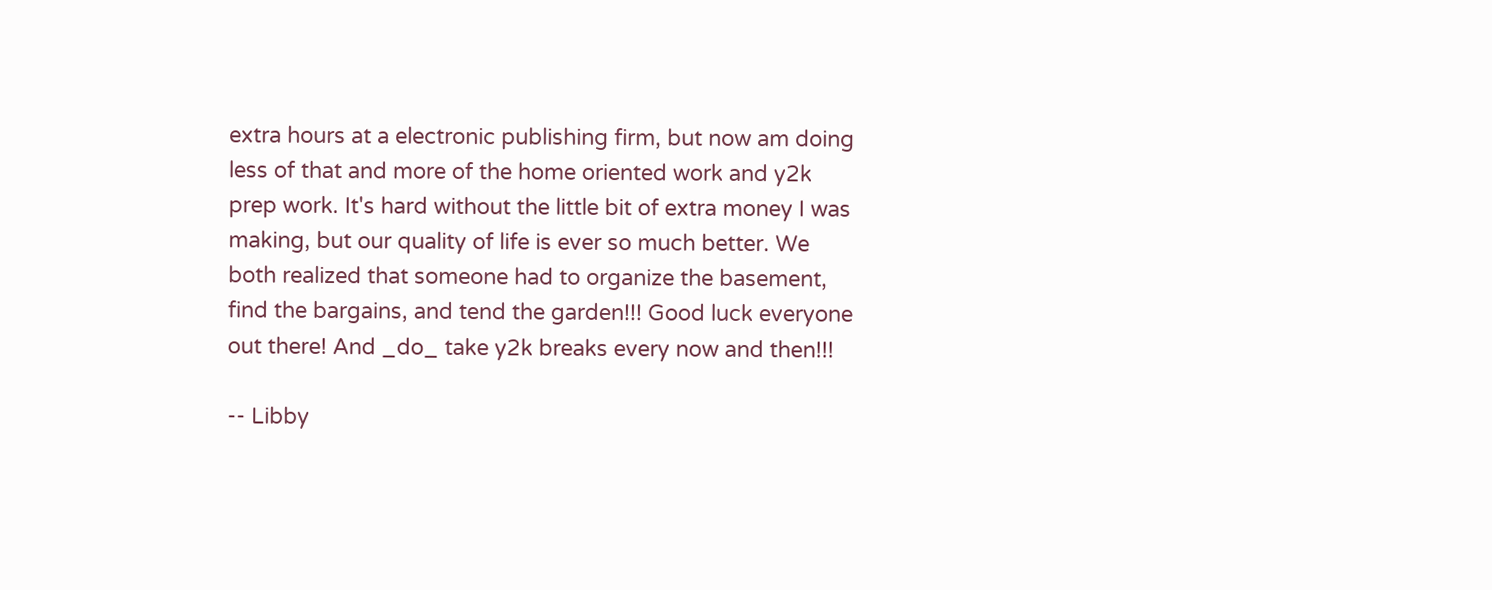extra hours at a electronic publishing firm, but now am doing less of that and more of the home oriented work and y2k prep work. It's hard without the little bit of extra money I was making, but our quality of life is ever so much better. We both realized that someone had to organize the basement, find the bargains, and tend the garden!!! Good luck everyone out there! And _do_ take y2k breaks every now and then!!!

-- Libby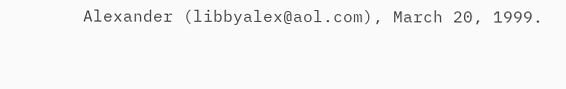Alexander (libbyalex@aol.com), March 20, 1999.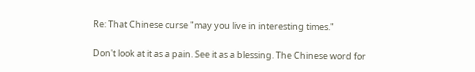Re: That Chinese curse "may you live in interesting times."

Don't look at it as a pain. See it as a blessing. The Chinese word for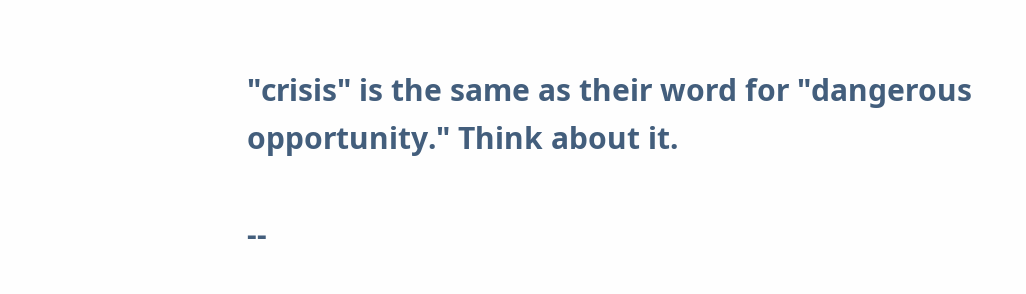"crisis" is the same as their word for "dangerous opportunity." Think about it.

--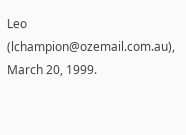Leo (lchampion@ozemail.com.au), March 20, 1999.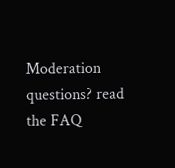Moderation questions? read the FAQ